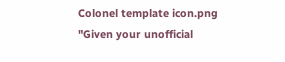Colonel template icon.png
"Given your unofficial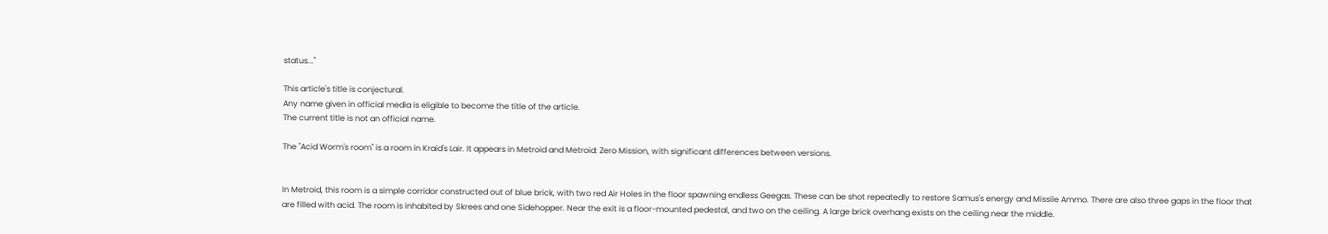status..."

This article's title is conjectural.
Any name given in official media is eligible to become the title of the article.
The current title is not an official name.

The "Acid Worm's room" is a room in Kraid's Lair. It appears in Metroid and Metroid: Zero Mission, with significant differences between versions.


In Metroid, this room is a simple corridor constructed out of blue brick, with two red Air Holes in the floor spawning endless Geegas. These can be shot repeatedly to restore Samus's energy and Missile Ammo. There are also three gaps in the floor that are filled with acid. The room is inhabited by Skrees and one Sidehopper. Near the exit is a floor-mounted pedestal, and two on the ceiling. A large brick overhang exists on the ceiling near the middle.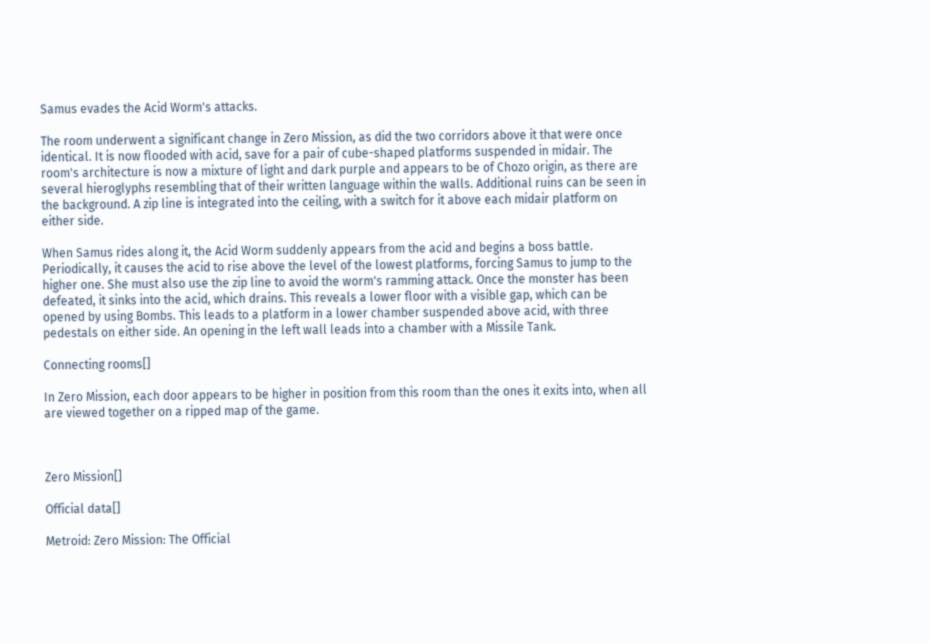Samus evades the Acid Worm's attacks.

The room underwent a significant change in Zero Mission, as did the two corridors above it that were once identical. It is now flooded with acid, save for a pair of cube-shaped platforms suspended in midair. The room's architecture is now a mixture of light and dark purple and appears to be of Chozo origin, as there are several hieroglyphs resembling that of their written language within the walls. Additional ruins can be seen in the background. A zip line is integrated into the ceiling, with a switch for it above each midair platform on either side.

When Samus rides along it, the Acid Worm suddenly appears from the acid and begins a boss battle. Periodically, it causes the acid to rise above the level of the lowest platforms, forcing Samus to jump to the higher one. She must also use the zip line to avoid the worm's ramming attack. Once the monster has been defeated, it sinks into the acid, which drains. This reveals a lower floor with a visible gap, which can be opened by using Bombs. This leads to a platform in a lower chamber suspended above acid, with three pedestals on either side. An opening in the left wall leads into a chamber with a Missile Tank.

Connecting rooms[]

In Zero Mission, each door appears to be higher in position from this room than the ones it exits into, when all are viewed together on a ripped map of the game.



Zero Mission[]

Official data[]

Metroid: Zero Mission: The Official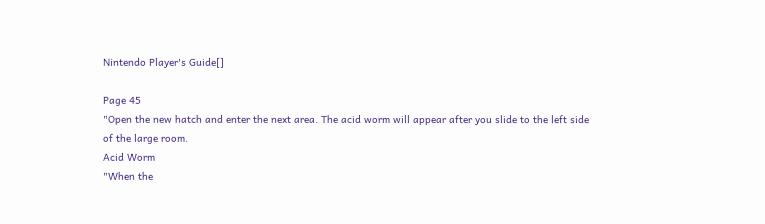Nintendo Player's Guide[]

Page 45
"Open the new hatch and enter the next area. The acid worm will appear after you slide to the left side of the large room.
Acid Worm
"When the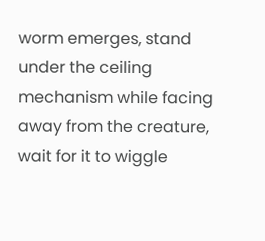worm emerges, stand under the ceiling mechanism while facing away from the creature, wait for it to wiggle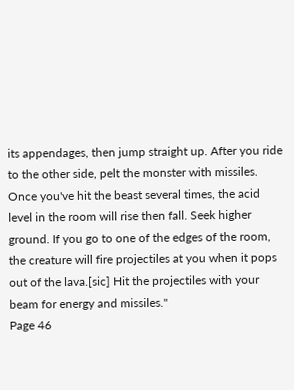its appendages, then jump straight up. After you ride to the other side, pelt the monster with missiles.
Once you've hit the beast several times, the acid level in the room will rise then fall. Seek higher ground. If you go to one of the edges of the room, the creature will fire projectiles at you when it pops out of the lava.[sic] Hit the projectiles with your beam for energy and missiles."
Page 46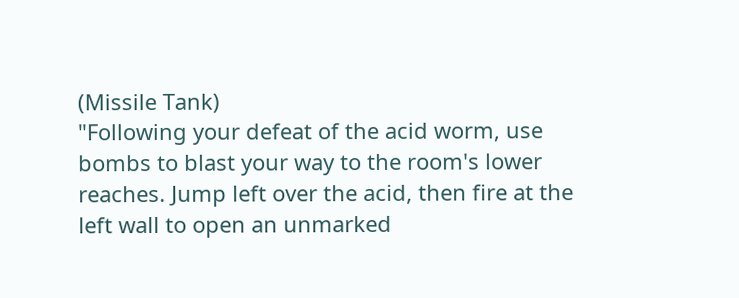(Missile Tank)
"Following your defeat of the acid worm, use bombs to blast your way to the room's lower reaches. Jump left over the acid, then fire at the left wall to open an unmarked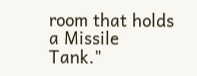room that holds a Missile Tank."